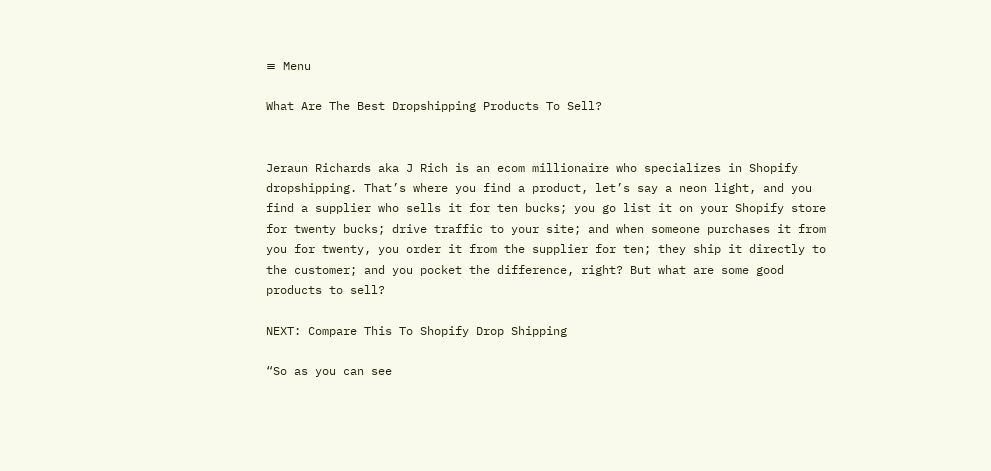≡ Menu

What Are The Best Dropshipping Products To Sell?


Jeraun Richards aka J Rich is an ecom millionaire who specializes in Shopify dropshipping. That’s where you find a product, let’s say a neon light, and you find a supplier who sells it for ten bucks; you go list it on your Shopify store for twenty bucks; drive traffic to your site; and when someone purchases it from you for twenty, you order it from the supplier for ten; they ship it directly to the customer; and you pocket the difference, right? But what are some good products to sell?

NEXT: Compare This To Shopify Drop Shipping

“So as you can see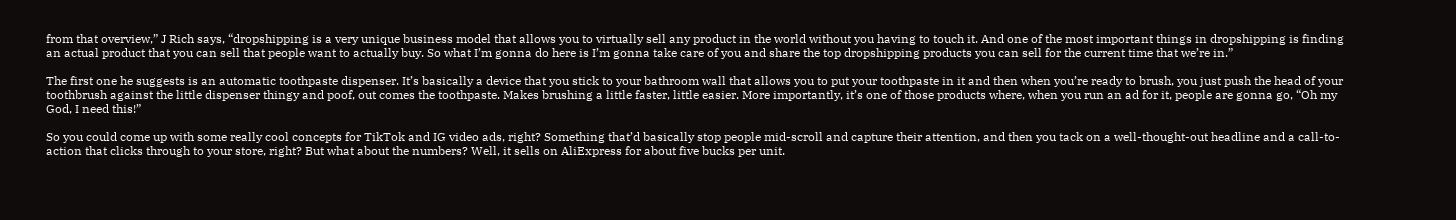from that overview,” J Rich says, “dropshipping is a very unique business model that allows you to virtually sell any product in the world without you having to touch it. And one of the most important things in dropshipping is finding an actual product that you can sell that people want to actually buy. So what I’m gonna do here is I’m gonna take care of you and share the top dropshipping products you can sell for the current time that we’re in.”

The first one he suggests is an automatic toothpaste dispenser. It’s basically a device that you stick to your bathroom wall that allows you to put your toothpaste in it and then when you’re ready to brush, you just push the head of your toothbrush against the little dispenser thingy and poof, out comes the toothpaste. Makes brushing a little faster, little easier. More importantly, it’s one of those products where, when you run an ad for it, people are gonna go, “Oh my God, I need this!”

So you could come up with some really cool concepts for TikTok and IG video ads, right? Something that’d basically stop people mid-scroll and capture their attention, and then you tack on a well-thought-out headline and a call-to-action that clicks through to your store, right? But what about the numbers? Well, it sells on AliExpress for about five bucks per unit.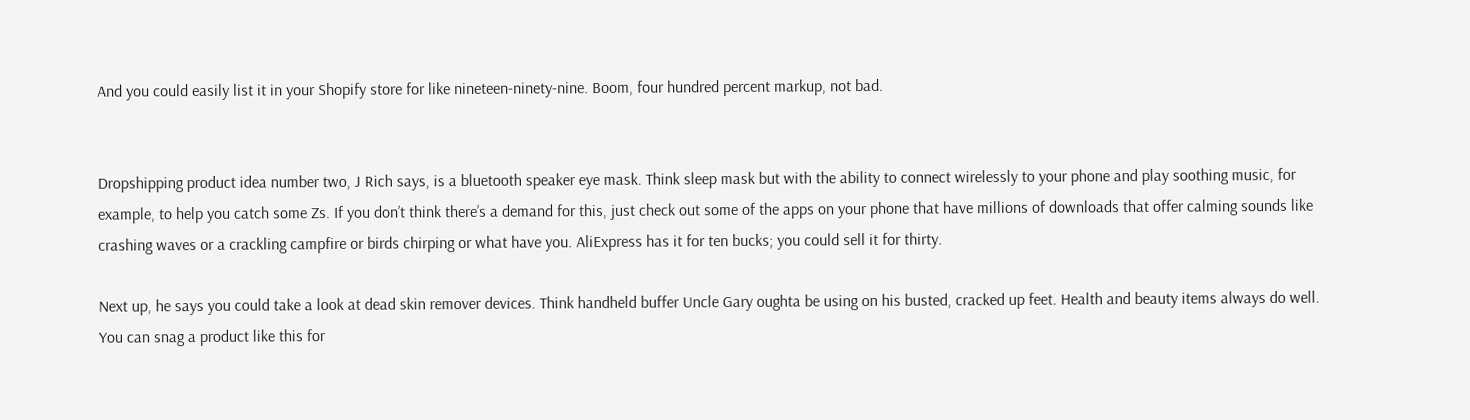And you could easily list it in your Shopify store for like nineteen-ninety-nine. Boom, four hundred percent markup, not bad.


Dropshipping product idea number two, J Rich says, is a bluetooth speaker eye mask. Think sleep mask but with the ability to connect wirelessly to your phone and play soothing music, for example, to help you catch some Zs. If you don’t think there’s a demand for this, just check out some of the apps on your phone that have millions of downloads that offer calming sounds like crashing waves or a crackling campfire or birds chirping or what have you. AliExpress has it for ten bucks; you could sell it for thirty.

Next up, he says you could take a look at dead skin remover devices. Think handheld buffer Uncle Gary oughta be using on his busted, cracked up feet. Health and beauty items always do well. You can snag a product like this for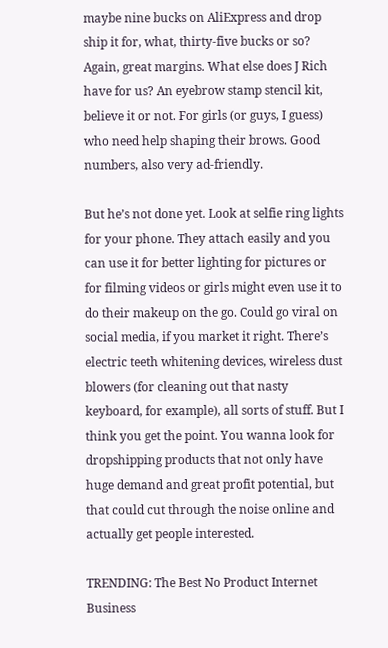maybe nine bucks on AliExpress and drop ship it for, what, thirty-five bucks or so? Again, great margins. What else does J Rich have for us? An eyebrow stamp stencil kit, believe it or not. For girls (or guys, I guess) who need help shaping their brows. Good numbers, also very ad-friendly.

But he’s not done yet. Look at selfie ring lights for your phone. They attach easily and you can use it for better lighting for pictures or for filming videos or girls might even use it to do their makeup on the go. Could go viral on social media, if you market it right. There’s electric teeth whitening devices, wireless dust blowers (for cleaning out that nasty keyboard, for example), all sorts of stuff. But I think you get the point. You wanna look for dropshipping products that not only have huge demand and great profit potential, but that could cut through the noise online and actually get people interested.

TRENDING: The Best No Product Internet Business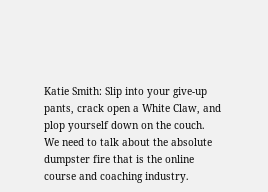Katie Smith: Slip into your give-up pants, crack open a White Claw, and plop yourself down on the couch. We need to talk about the absolute dumpster fire that is the online course and coaching industry.